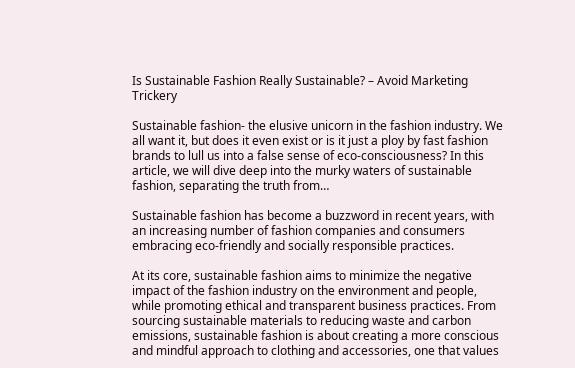Is Sustainable Fashion Really Sustainable? – Avoid Marketing Trickery

Sustainable fashion- the elusive unicorn in the fashion industry. We all want it, but does it even exist or is it just a ploy by fast fashion brands to lull us into a false sense of eco-consciousness? In this article, we will dive deep into the murky waters of sustainable fashion, separating the truth from…

Sustainable fashion has become a buzzword in recent years, with an increasing number of fashion companies and consumers embracing eco-friendly and socially responsible practices.

At its core, sustainable fashion aims to minimize the negative impact of the fashion industry on the environment and people, while promoting ethical and transparent business practices. From sourcing sustainable materials to reducing waste and carbon emissions, sustainable fashion is about creating a more conscious and mindful approach to clothing and accessories, one that values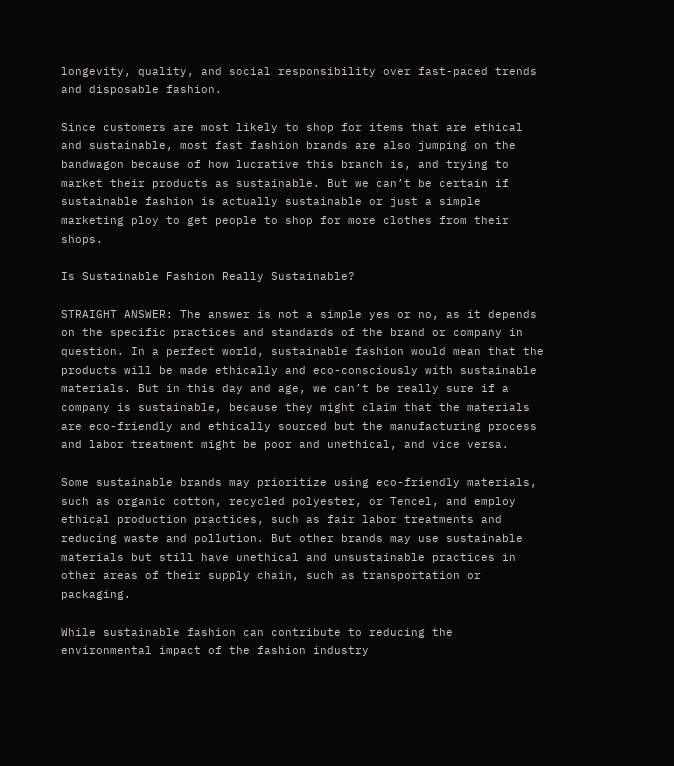longevity, quality, and social responsibility over fast-paced trends and disposable fashion.

Since customers are most likely to shop for items that are ethical and sustainable, most fast fashion brands are also jumping on the bandwagon because of how lucrative this branch is, and trying to market their products as sustainable. But we can’t be certain if sustainable fashion is actually sustainable or just a simple marketing ploy to get people to shop for more clothes from their shops.

Is Sustainable Fashion Really Sustainable?

STRAIGHT ANSWER: The answer is not a simple yes or no, as it depends on the specific practices and standards of the brand or company in question. In a perfect world, sustainable fashion would mean that the products will be made ethically and eco-consciously with sustainable materials. But in this day and age, we can’t be really sure if a company is sustainable, because they might claim that the materials are eco-friendly and ethically sourced but the manufacturing process and labor treatment might be poor and unethical, and vice versa.

Some sustainable brands may prioritize using eco-friendly materials, such as organic cotton, recycled polyester, or Tencel, and employ ethical production practices, such as fair labor treatments and reducing waste and pollution. But other brands may use sustainable materials but still have unethical and unsustainable practices in other areas of their supply chain, such as transportation or packaging.

While sustainable fashion can contribute to reducing the environmental impact of the fashion industry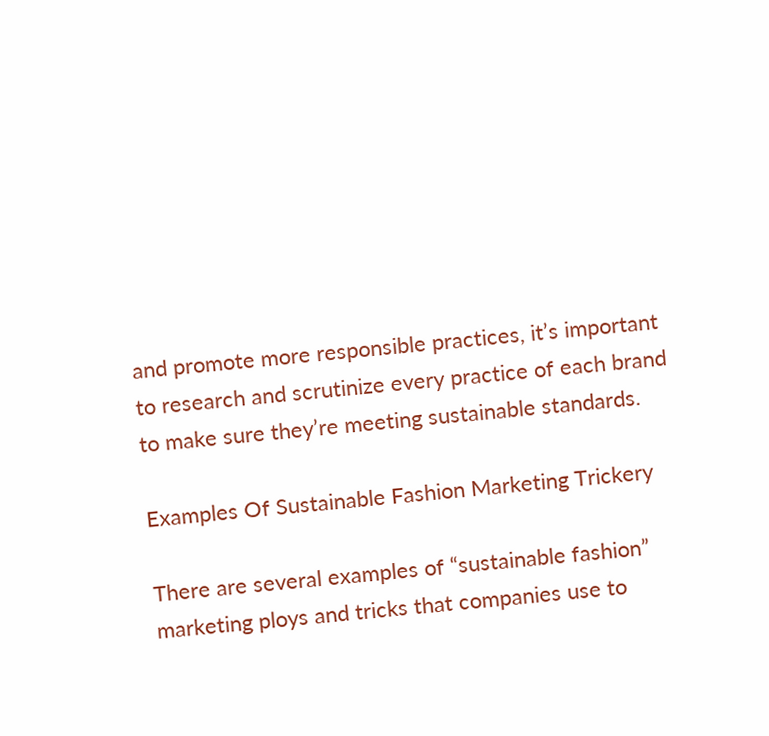and promote more responsible practices, it’s important to research and scrutinize every practice of each brand to make sure they’re meeting sustainable standards.

Examples Of Sustainable Fashion Marketing Trickery

There are several examples of “sustainable fashion” marketing ploys and tricks that companies use to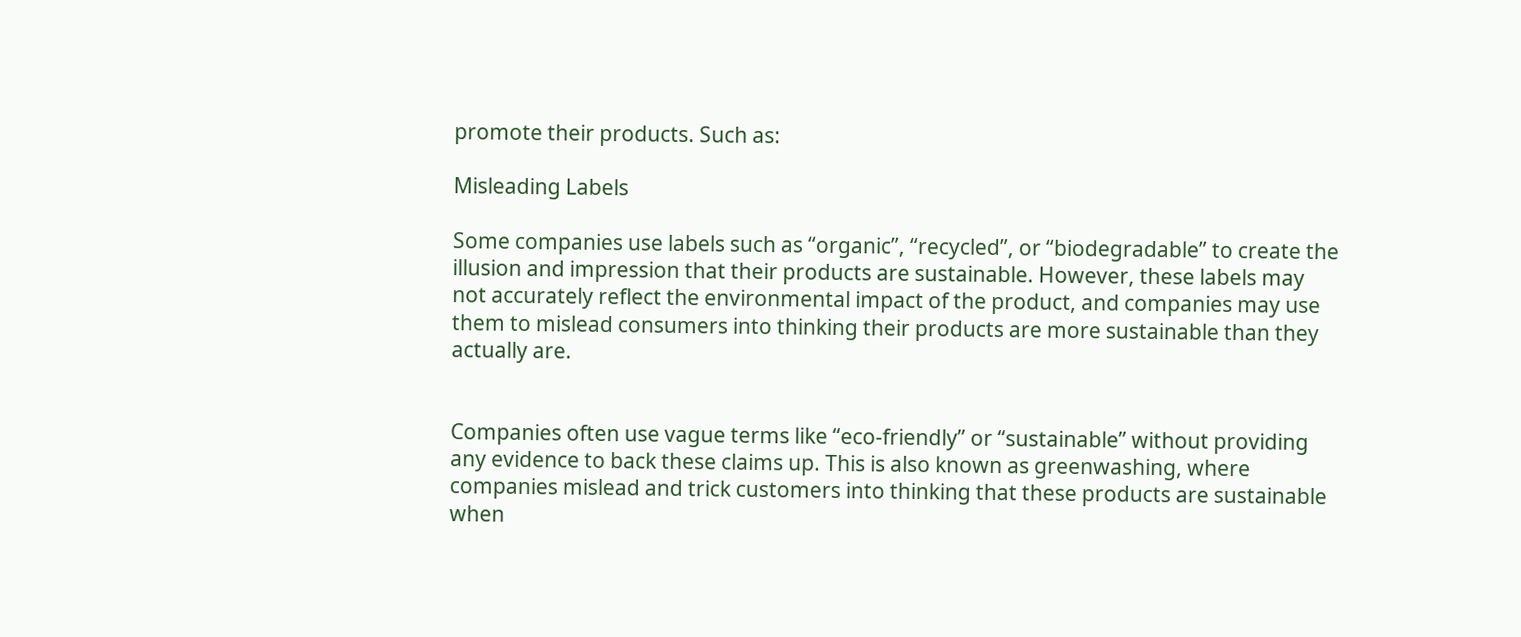promote their products. Such as:

Misleading Labels

Some companies use labels such as “organic”, “recycled”, or “biodegradable” to create the illusion and impression that their products are sustainable. However, these labels may not accurately reflect the environmental impact of the product, and companies may use them to mislead consumers into thinking their products are more sustainable than they actually are.


Companies often use vague terms like “eco-friendly” or “sustainable” without providing any evidence to back these claims up. This is also known as greenwashing, where companies mislead and trick customers into thinking that these products are sustainable when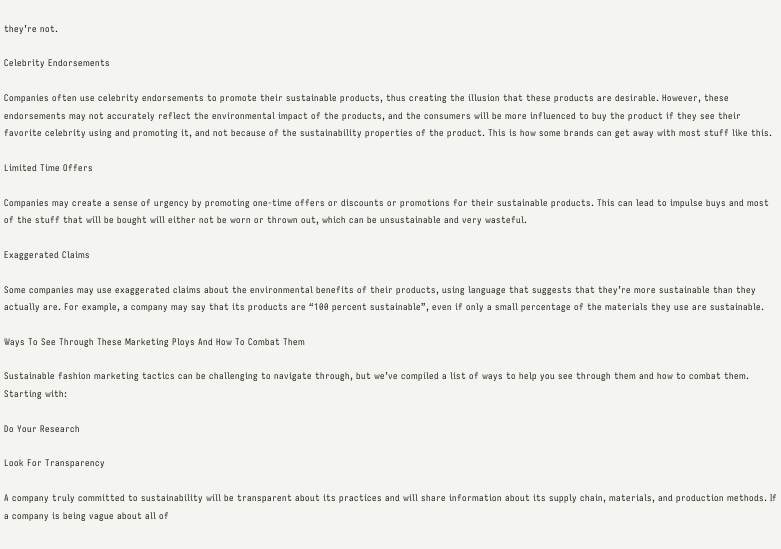they’re not.

Celebrity Endorsements

Companies often use celebrity endorsements to promote their sustainable products, thus creating the illusion that these products are desirable. However, these endorsements may not accurately reflect the environmental impact of the products, and the consumers will be more influenced to buy the product if they see their favorite celebrity using and promoting it, and not because of the sustainability properties of the product. This is how some brands can get away with most stuff like this.

Limited Time Offers

Companies may create a sense of urgency by promoting one-time offers or discounts or promotions for their sustainable products. This can lead to impulse buys and most of the stuff that will be bought will either not be worn or thrown out, which can be unsustainable and very wasteful.

Exaggerated Claims

Some companies may use exaggerated claims about the environmental benefits of their products, using language that suggests that they’re more sustainable than they actually are. For example, a company may say that its products are “100 percent sustainable”, even if only a small percentage of the materials they use are sustainable.

Ways To See Through These Marketing Ploys And How To Combat Them

Sustainable fashion marketing tactics can be challenging to navigate through, but we’ve compiled a list of ways to help you see through them and how to combat them. Starting with:

Do Your Research

Look For Transparency

A company truly committed to sustainability will be transparent about its practices and will share information about its supply chain, materials, and production methods. If a company is being vague about all of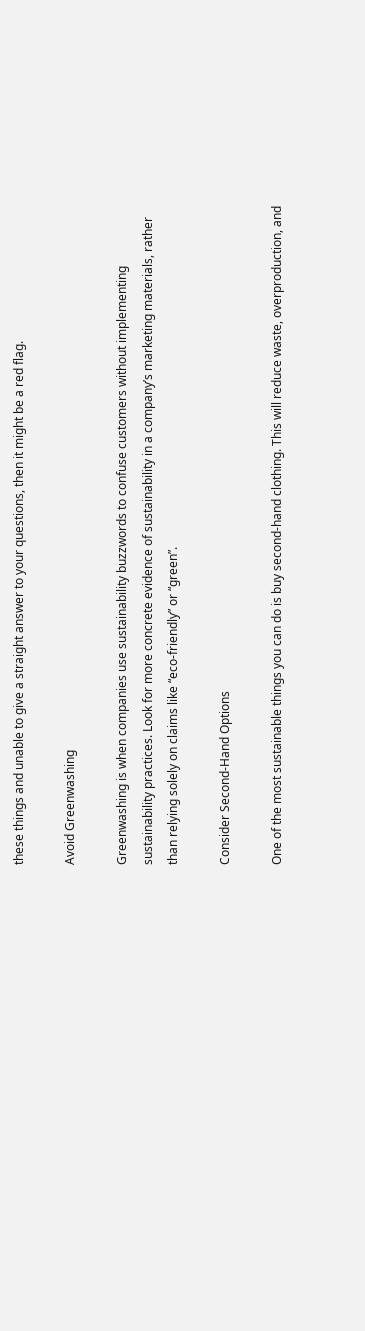these things and unable to give a straight answer to your questions, then it might be a red flag.

Avoid Greenwashing

Greenwashing is when companies use sustainability buzzwords to confuse customers without implementing sustainability practices. Look for more concrete evidence of sustainability in a company’s marketing materials, rather than relying solely on claims like “eco-friendly” or “green”.

Consider Second-Hand Options

One of the most sustainable things you can do is buy second-hand clothing. This will reduce waste, overproduction, and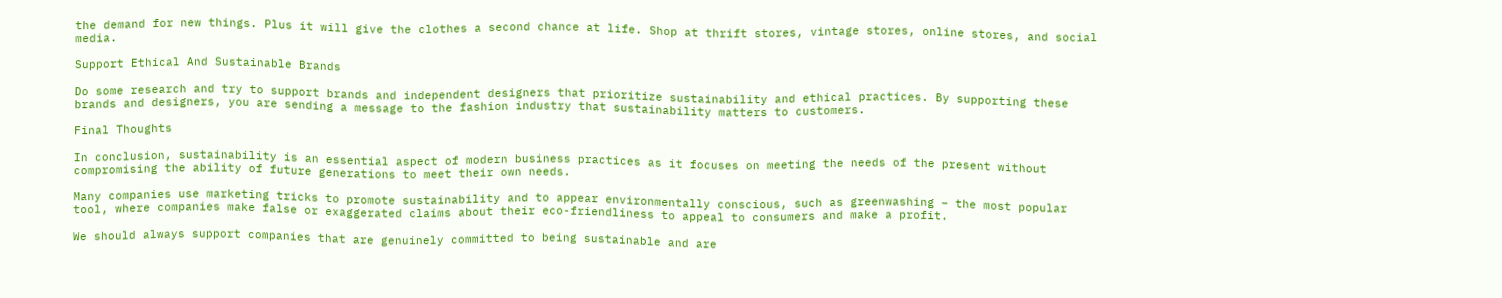the demand for new things. Plus it will give the clothes a second chance at life. Shop at thrift stores, vintage stores, online stores, and social media.

Support Ethical And Sustainable Brands

Do some research and try to support brands and independent designers that prioritize sustainability and ethical practices. By supporting these brands and designers, you are sending a message to the fashion industry that sustainability matters to customers.

Final Thoughts

In conclusion, sustainability is an essential aspect of modern business practices as it focuses on meeting the needs of the present without compromising the ability of future generations to meet their own needs.

Many companies use marketing tricks to promote sustainability and to appear environmentally conscious, such as greenwashing – the most popular tool, where companies make false or exaggerated claims about their eco-friendliness to appeal to consumers and make a profit.

We should always support companies that are genuinely committed to being sustainable and are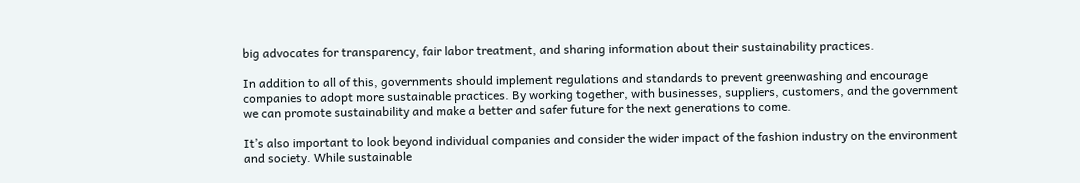big advocates for transparency, fair labor treatment, and sharing information about their sustainability practices.

In addition to all of this, governments should implement regulations and standards to prevent greenwashing and encourage companies to adopt more sustainable practices. By working together, with businesses, suppliers, customers, and the government we can promote sustainability and make a better and safer future for the next generations to come.

It’s also important to look beyond individual companies and consider the wider impact of the fashion industry on the environment and society. While sustainable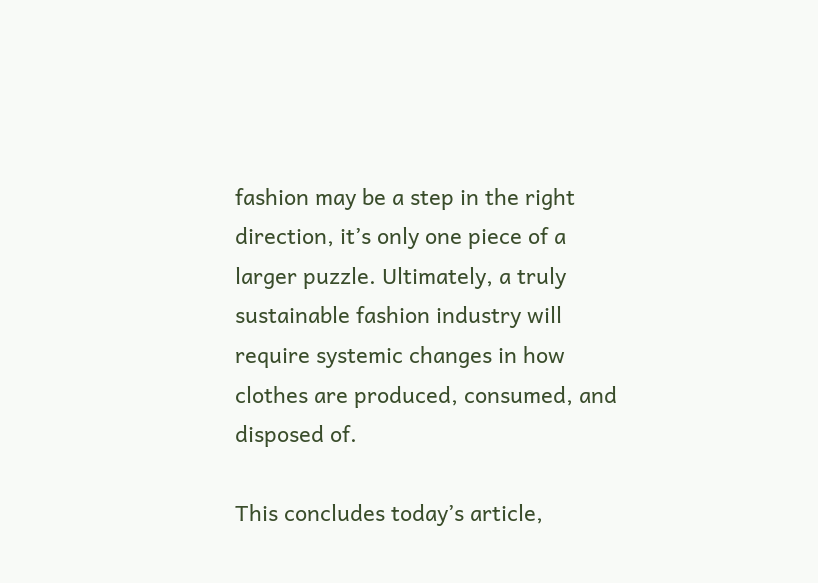fashion may be a step in the right direction, it’s only one piece of a larger puzzle. Ultimately, a truly sustainable fashion industry will require systemic changes in how clothes are produced, consumed, and disposed of.

This concludes today’s article,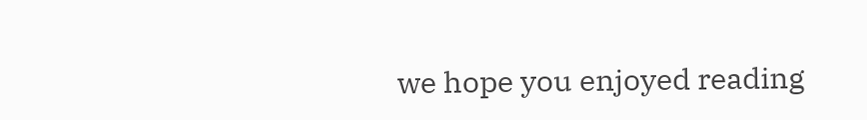we hope you enjoyed reading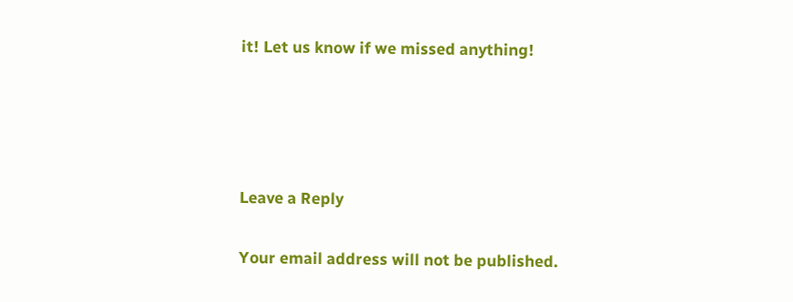it! Let us know if we missed anything!




Leave a Reply

Your email address will not be published.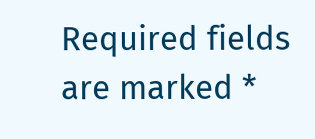Required fields are marked *